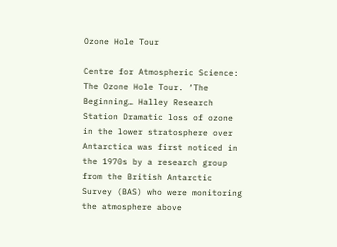Ozone Hole Tour

Centre for Atmospheric Science: The Ozone Hole Tour. ‘The Beginning… Halley Research Station Dramatic loss of ozone in the lower stratosphere over Antarctica was first noticed in the 1970s by a research group from the British Antarctic Survey (BAS) who were monitoring the atmosphere above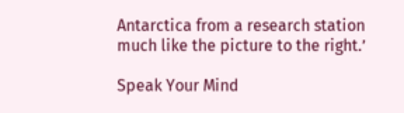Antarctica from a research station much like the picture to the right.’

Speak Your Mind